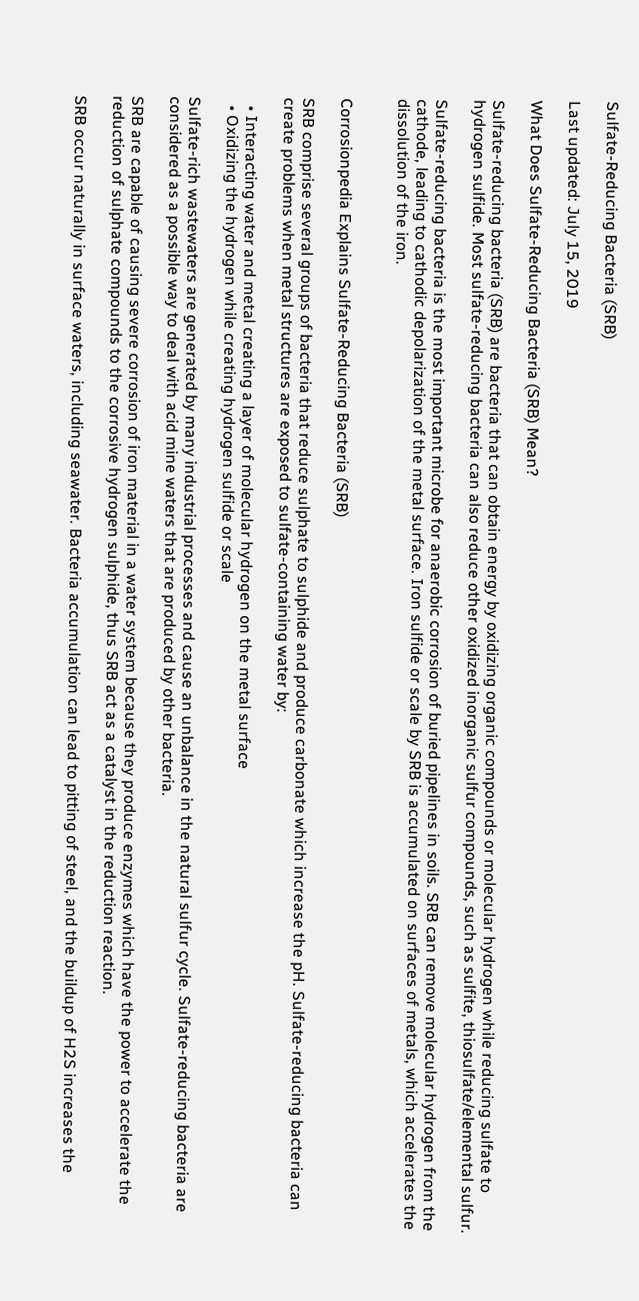Sulfate-Reducing Bacteria (SRB)

Last updated: July 15, 2019

What Does Sulfate-Reducing Bacteria (SRB) Mean?

Sulfate-reducing bacteria (SRB) are bacteria that can obtain energy by oxidizing organic compounds or molecular hydrogen while reducing sulfate to hydrogen sulfide. Most sulfate-reducing bacteria can also reduce other oxidized inorganic sulfur compounds, such as sulfite, thiosulfate/elemental sulfur.

Sulfate-reducing bacteria is the most important microbe for anaerobic corrosion of buried pipelines in soils. SRB can remove molecular hydrogen from the cathode, leading to cathodic depolarization of the metal surface. Iron sulfide or scale by SRB is accumulated on surfaces of metals, which accelerates the dissolution of the iron.


Corrosionpedia Explains Sulfate-Reducing Bacteria (SRB)

SRB comprise several groups of bacteria that reduce sulphate to sulphide and produce carbonate which increase the pH. Sulfate-reducing bacteria can create problems when metal structures are exposed to sulfate-containing water by:

  • Interacting water and metal creating a layer of molecular hydrogen on the metal surface
  • Oxidizing the hydrogen while creating hydrogen sulfide or scale

Sulfate-rich wastewaters are generated by many industrial processes and cause an unbalance in the natural sulfur cycle. Sulfate-reducing bacteria are considered as a possible way to deal with acid mine waters that are produced by other bacteria.

SRB are capable of causing severe corrosion of iron material in a water system because they produce enzymes which have the power to accelerate the reduction of sulphate compounds to the corrosive hydrogen sulphide, thus SRB act as a catalyst in the reduction reaction.

SRB occur naturally in surface waters, including seawater. Bacteria accumulation can lead to pitting of steel, and the buildup of H2S increases the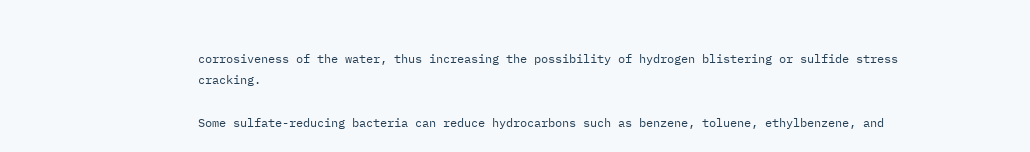corrosiveness of the water, thus increasing the possibility of hydrogen blistering or sulfide stress cracking.

Some sulfate-reducing bacteria can reduce hydrocarbons such as benzene, toluene, ethylbenzene, and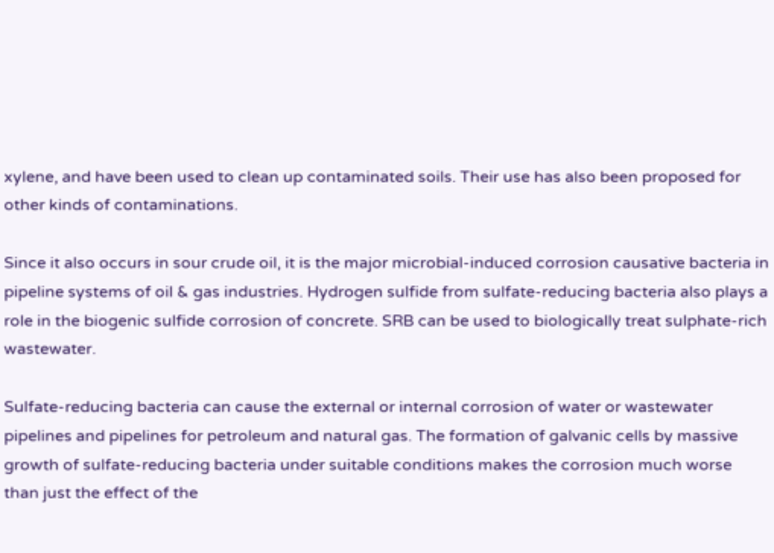xylene, and have been used to clean up contaminated soils. Their use has also been proposed for other kinds of contaminations.

Since it also occurs in sour crude oil, it is the major microbial-induced corrosion causative bacteria in pipeline systems of oil & gas industries. Hydrogen sulfide from sulfate-reducing bacteria also plays a role in the biogenic sulfide corrosion of concrete. SRB can be used to biologically treat sulphate-rich wastewater.

Sulfate-reducing bacteria can cause the external or internal corrosion of water or wastewater pipelines and pipelines for petroleum and natural gas. The formation of galvanic cells by massive growth of sulfate-reducing bacteria under suitable conditions makes the corrosion much worse than just the effect of the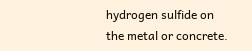hydrogen sulfide on the metal or concrete.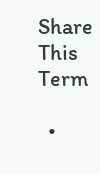Share This Term

  •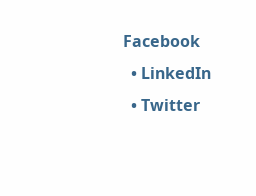Facebook
  • LinkedIn
  • Twitter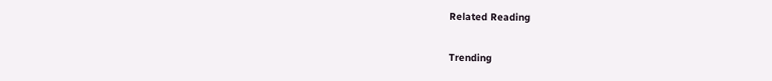Related Reading

Trending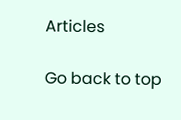Articles

Go back to top